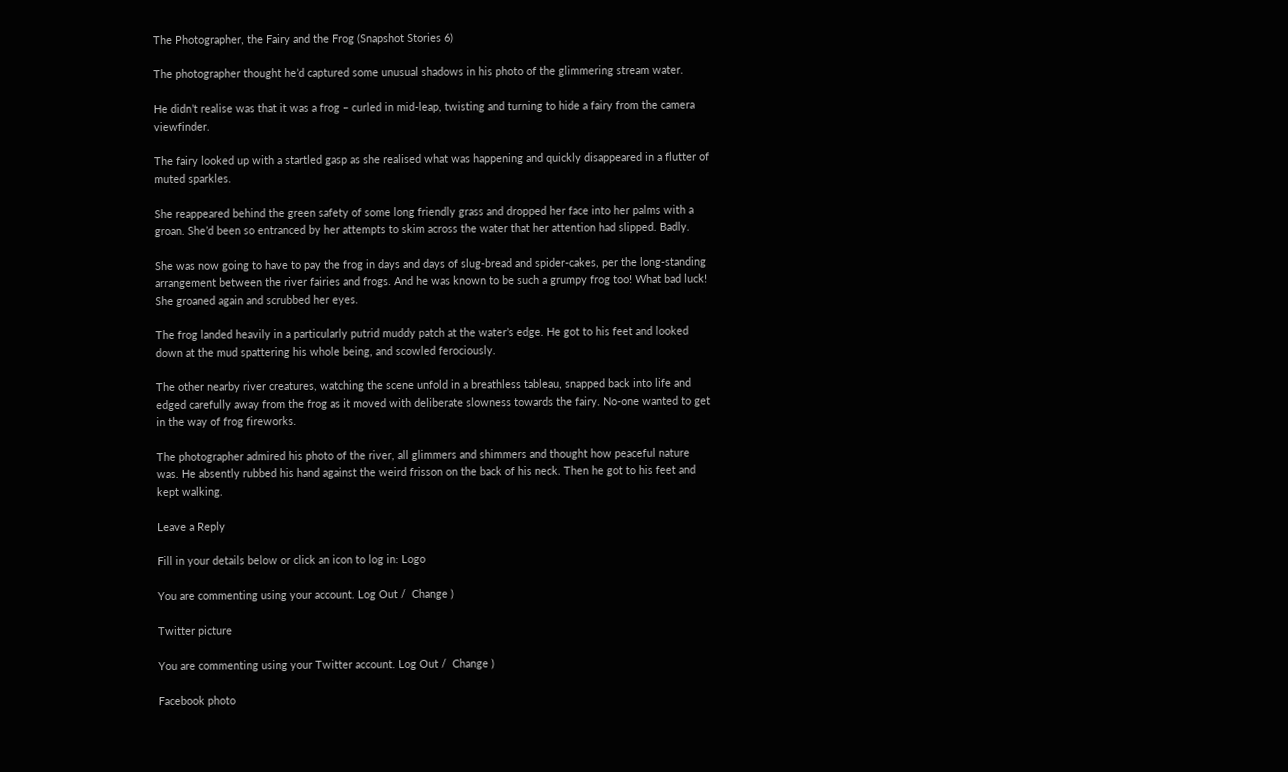The Photographer, the Fairy and the Frog (Snapshot Stories 6)

The photographer thought he’d captured some unusual shadows in his photo of the glimmering stream water.

He didn’t realise was that it was a frog – curled in mid-leap, twisting and turning to hide a fairy from the camera viewfinder.

The fairy looked up with a startled gasp as she realised what was happening and quickly disappeared in a flutter of muted sparkles.

She reappeared behind the green safety of some long friendly grass and dropped her face into her palms with a groan. She’d been so entranced by her attempts to skim across the water that her attention had slipped. Badly.

She was now going to have to pay the frog in days and days of slug-bread and spider-cakes, per the long-standing arrangement between the river fairies and frogs. And he was known to be such a grumpy frog too! What bad luck! She groaned again and scrubbed her eyes.

The frog landed heavily in a particularly putrid muddy patch at the water’s edge. He got to his feet and looked down at the mud spattering his whole being, and scowled ferociously.

The other nearby river creatures, watching the scene unfold in a breathless tableau, snapped back into life and edged carefully away from the frog as it moved with deliberate slowness towards the fairy. No-one wanted to get in the way of frog fireworks.

The photographer admired his photo of the river, all glimmers and shimmers and thought how peaceful nature was. He absently rubbed his hand against the weird frisson on the back of his neck. Then he got to his feet and kept walking.

Leave a Reply

Fill in your details below or click an icon to log in: Logo

You are commenting using your account. Log Out /  Change )

Twitter picture

You are commenting using your Twitter account. Log Out /  Change )

Facebook photo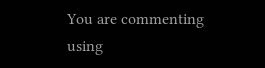You are commenting using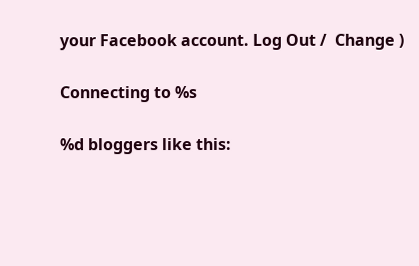your Facebook account. Log Out /  Change )

Connecting to %s

%d bloggers like this: